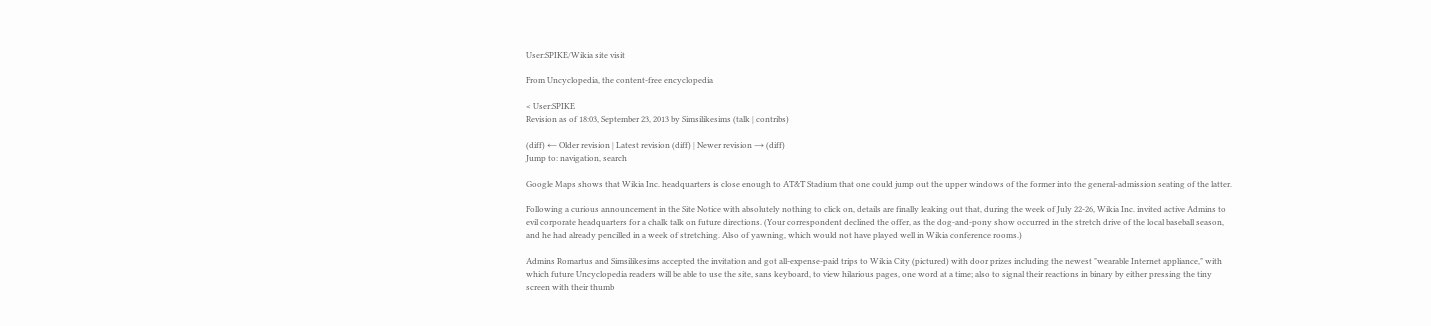User:SPIKE/Wikia site visit

From Uncyclopedia, the content-free encyclopedia

< User:SPIKE
Revision as of 18:03, September 23, 2013 by Simsilikesims (talk | contribs)

(diff) ← Older revision | Latest revision (diff) | Newer revision → (diff)
Jump to: navigation, search

Google Maps shows that Wikia Inc. headquarters is close enough to AT&T Stadium that one could jump out the upper windows of the former into the general-admission seating of the latter.

Following a curious announcement in the Site Notice with absolutely nothing to click on, details are finally leaking out that, during the week of July 22-26, Wikia Inc. invited active Admins to evil corporate headquarters for a chalk talk on future directions. (Your correspondent declined the offer, as the dog-and-pony show occurred in the stretch drive of the local baseball season, and he had already pencilled in a week of stretching. Also of yawning, which would not have played well in Wikia conference rooms.)

Admins Romartus and Simsilikesims accepted the invitation and got all-expense-paid trips to Wikia City (pictured) with door prizes including the newest "wearable Internet appliance," with which future Uncyclopedia readers will be able to use the site, sans keyboard, to view hilarious pages, one word at a time; also to signal their reactions in binary by either pressing the tiny screen with their thumb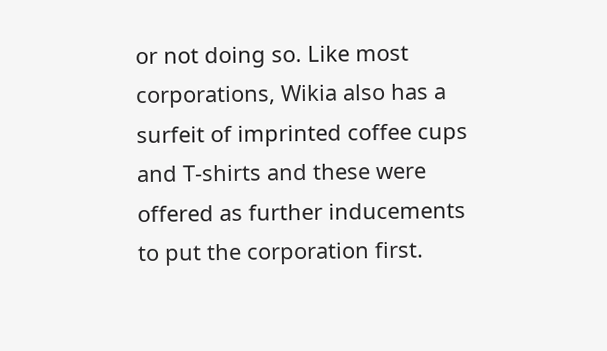or not doing so. Like most corporations, Wikia also has a surfeit of imprinted coffee cups and T-shirts and these were offered as further inducements to put the corporation first.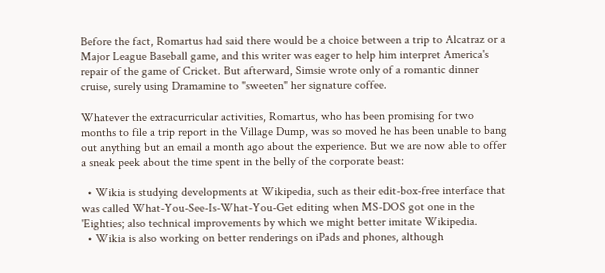Before the fact, Romartus had said there would be a choice between a trip to Alcatraz or a Major League Baseball game, and this writer was eager to help him interpret America's repair of the game of Cricket. But afterward, Simsie wrote only of a romantic dinner cruise, surely using Dramamine to "sweeten" her signature coffee.

Whatever the extracurricular activities, Romartus, who has been promising for two months to file a trip report in the Village Dump, was so moved he has been unable to bang out anything but an email a month ago about the experience. But we are now able to offer a sneak peek about the time spent in the belly of the corporate beast:

  • Wikia is studying developments at Wikipedia, such as their edit-box-free interface that was called What-You-See-Is-What-You-Get editing when MS-DOS got one in the 'Eighties; also technical improvements by which we might better imitate Wikipedia.
  • Wikia is also working on better renderings on iPads and phones, although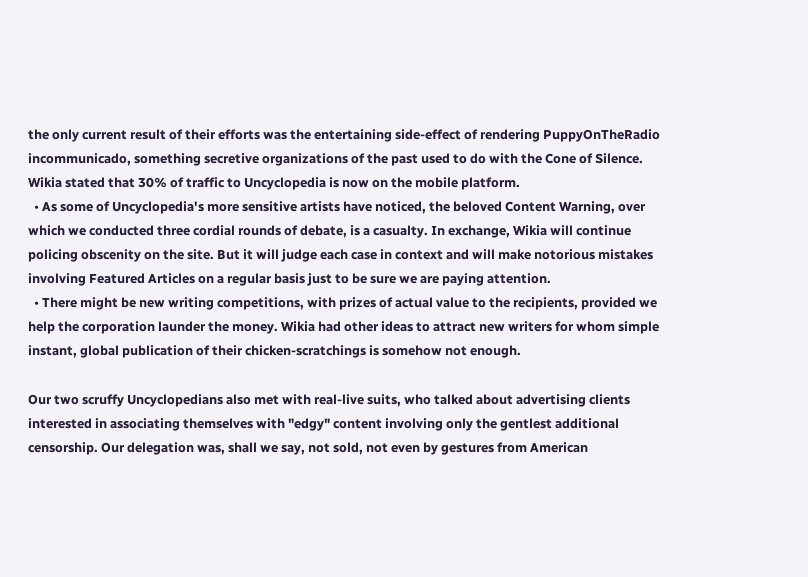the only current result of their efforts was the entertaining side-effect of rendering PuppyOnTheRadio incommunicado, something secretive organizations of the past used to do with the Cone of Silence. Wikia stated that 30% of traffic to Uncyclopedia is now on the mobile platform.
  • As some of Uncyclopedia's more sensitive artists have noticed, the beloved Content Warning, over which we conducted three cordial rounds of debate, is a casualty. In exchange, Wikia will continue policing obscenity on the site. But it will judge each case in context and will make notorious mistakes involving Featured Articles on a regular basis just to be sure we are paying attention.
  • There might be new writing competitions, with prizes of actual value to the recipients, provided we help the corporation launder the money. Wikia had other ideas to attract new writers for whom simple instant, global publication of their chicken-scratchings is somehow not enough.

Our two scruffy Uncyclopedians also met with real-live suits, who talked about advertising clients interested in associating themselves with "edgy" content involving only the gentlest additional censorship. Our delegation was, shall we say, not sold, not even by gestures from American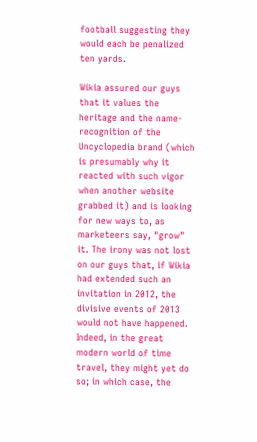football suggesting they would each be penalized ten yards.

Wikia assured our guys that it values the heritage and the name-recognition of the Uncyclopedia brand (which is presumably why it reacted with such vigor when another website grabbed it) and is looking for new ways to, as marketeers say, "grow" it. The irony was not lost on our guys that, if Wikia had extended such an invitation in 2012, the divisive events of 2013 would not have happened. Indeed, in the great modern world of time travel, they might yet do so; in which case, the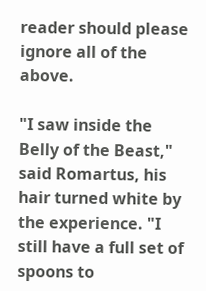reader should please ignore all of the above.

"I saw inside the Belly of the Beast," said Romartus, his hair turned white by the experience. "I still have a full set of spoons to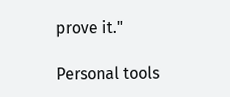prove it."

Personal tools